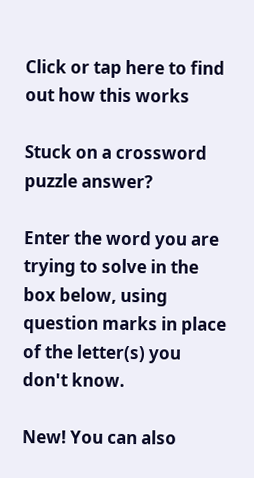Click or tap here to find out how this works

Stuck on a crossword puzzle answer?

Enter the word you are trying to solve in the box below, using question marks in place of the letter(s) you don't know.

New! You can also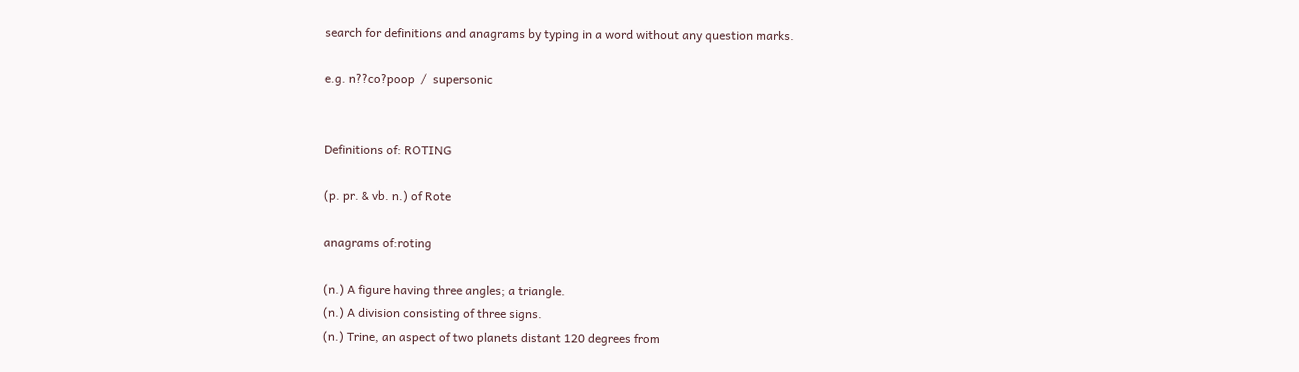search for definitions and anagrams by typing in a word without any question marks.

e.g. n??co?poop  /  supersonic


Definitions of: ROTING

(p. pr. & vb. n.) of Rote

anagrams of:roting

(n.) A figure having three angles; a triangle.
(n.) A division consisting of three signs.
(n.) Trine, an aspect of two planets distant 120 degrees from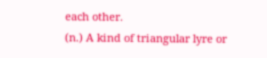each other.
(n.) A kind of triangular lyre or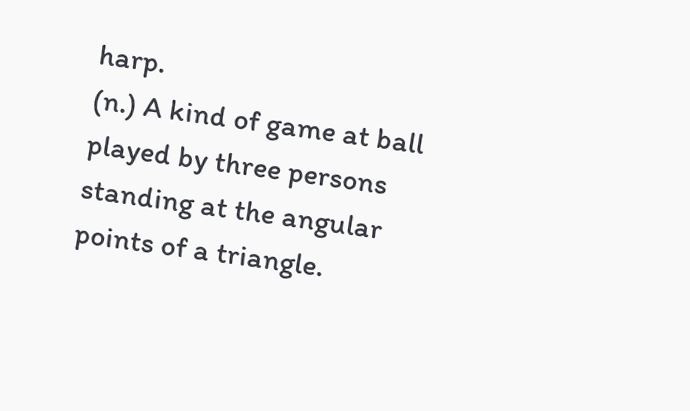harp.
(n.) A kind of game at ball played by three persons standing at the angular points of a triangle.